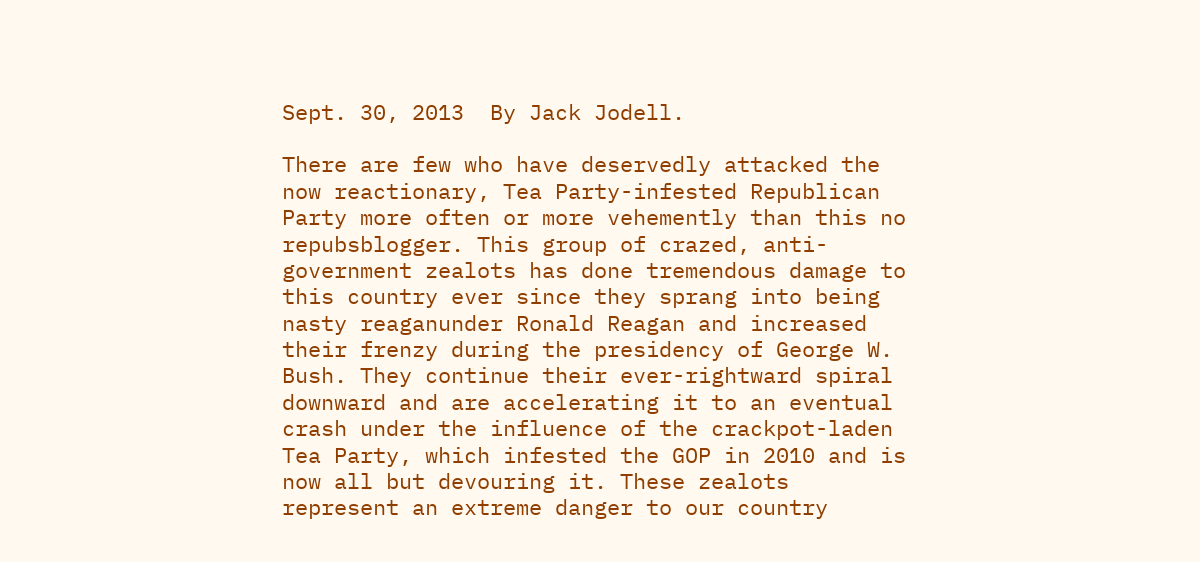Sept. 30, 2013  By Jack Jodell.

There are few who have deservedly attacked the now reactionary, Tea Party-infested Republican Party more often or more vehemently than this no repubsblogger. This group of crazed, anti-government zealots has done tremendous damage to this country ever since they sprang into being nasty reaganunder Ronald Reagan and increased their frenzy during the presidency of George W. Bush. They continue their ever-rightward spiral downward and are accelerating it to an eventual crash under the influence of the crackpot-laden Tea Party, which infested the GOP in 2010 and is now all but devouring it. These zealots represent an extreme danger to our country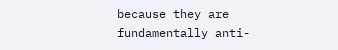because they are fundamentally anti-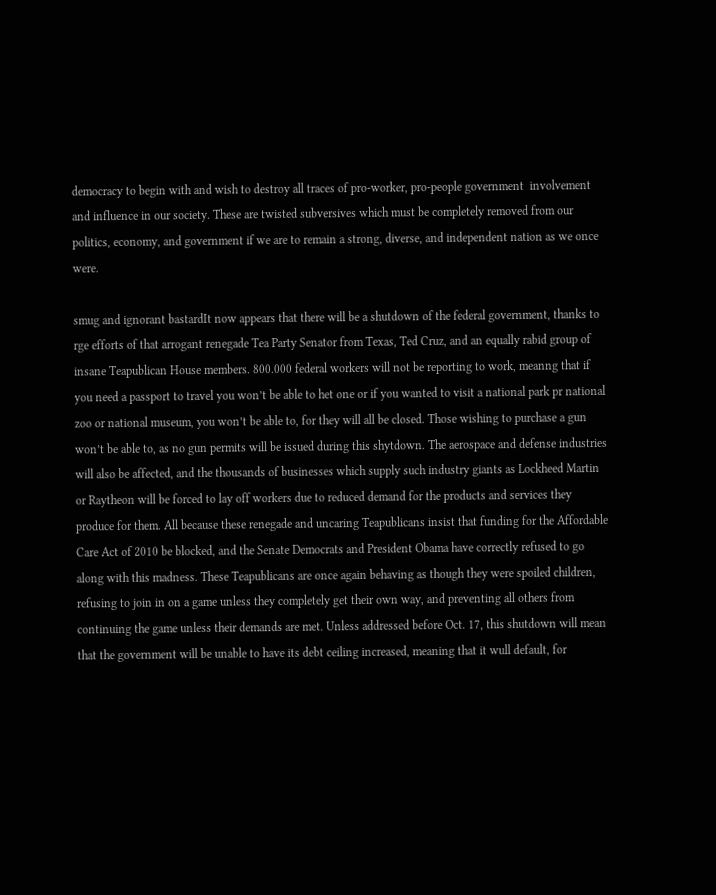democracy to begin with and wish to destroy all traces of pro-worker, pro-people government  involvement and influence in our society. These are twisted subversives which must be completely removed from our politics, economy, and government if we are to remain a strong, diverse, and independent nation as we once were.

smug and ignorant bastardIt now appears that there will be a shutdown of the federal government, thanks to rge efforts of that arrogant renegade Tea Party Senator from Texas, Ted Cruz, and an equally rabid group of insane Teapublican House members. 800.000 federal workers will not be reporting to work, meanng that if you need a passport to travel you won’t be able to het one or if you wanted to visit a national park pr national zoo or national museum, you won’t be able to, for they will all be closed. Those wishing to purchase a gun won’t be able to, as no gun permits will be issued during this shytdown. The aerospace and defense industries will also be affected, and the thousands of businesses which supply such industry giants as Lockheed Martin or Raytheon will be forced to lay off workers due to reduced demand for the products and services they produce for them. All because these renegade and uncaring Teapublicans insist that funding for the Affordable Care Act of 2010 be blocked, and the Senate Democrats and President Obama have correctly refused to go along with this madness. These Teapublicans are once again behaving as though they were spoiled children, refusing to join in on a game unless they completely get their own way, and preventing all others from continuing the game unless their demands are met. Unless addressed before Oct. 17, this shutdown will mean that the government will be unable to have its debt ceiling increased, meaning that it wull default, for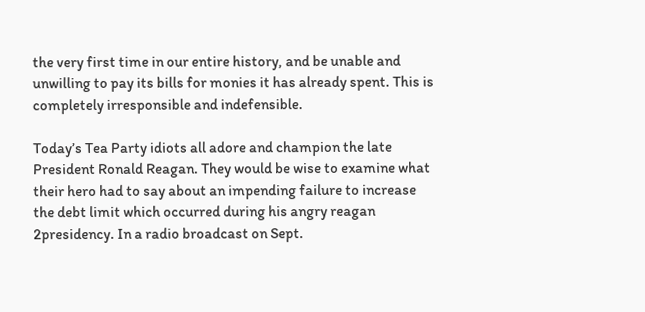the very first time in our entire history, and be unable and unwilling to pay its bills for monies it has already spent. This is completely irresponsible and indefensible.

Today’s Tea Party idiots all adore and champion the late President Ronald Reagan. They would be wise to examine what their hero had to say about an impending failure to increase the debt limit which occurred during his angry reagan 2presidency. In a radio broadcast on Sept.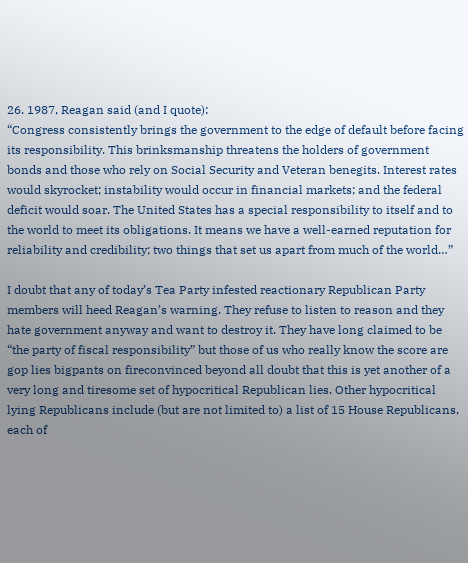26. 1987, Reagan said (and I quote):
“Congress consistently brings the government to the edge of default before facing its responsibility. This brinksmanship threatens the holders of government bonds and those who rely on Social Security and Veteran benegits. Interest rates would skyrocket; instability would occur in financial markets; and the federal deficit would soar. The United States has a special responsibility to itself and to the world to meet its obligations. It means we have a well-earned reputation for reliability and credibility; two things that set us apart from much of the world…”

I doubt that any of today’s Tea Party infested reactionary Republican Party members will heed Reagan’s warning. They refuse to listen to reason and they hate government anyway and want to destroy it. They have long claimed to be “the party of fiscal responsibility” but those of us who really know the score are gop lies bigpants on fireconvinced beyond all doubt that this is yet another of a very long and tiresome set of hypocritical Republican lies. Other hypocritical lying Republicans include (but are not limited to) a list of 15 House Republicans, each of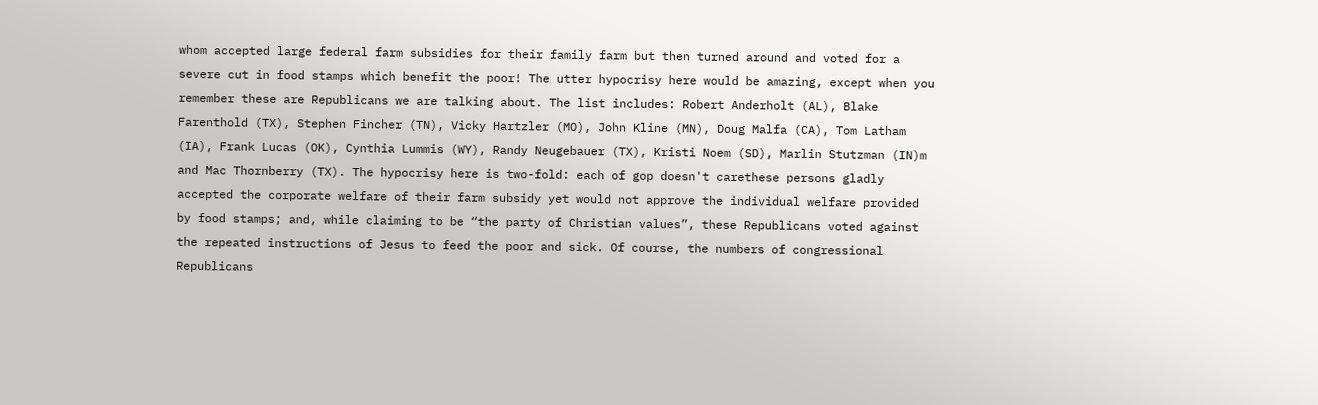whom accepted large federal farm subsidies for their family farm but then turned around and voted for a severe cut in food stamps which benefit the poor! The utter hypocrisy here would be amazing, except when you remember these are Republicans we are talking about. The list includes: Robert Anderholt (AL), Blake Farenthold (TX), Stephen Fincher (TN), Vicky Hartzler (MO), John Kline (MN), Doug Malfa (CA), Tom Latham (IA), Frank Lucas (OK), Cynthia Lummis (WY), Randy Neugebauer (TX), Kristi Noem (SD), Marlin Stutzman (IN)m and Mac Thornberry (TX). The hypocrisy here is two-fold: each of gop doesn't carethese persons gladly accepted the corporate welfare of their farm subsidy yet would not approve the individual welfare provided by food stamps; and, while claiming to be “the party of Christian values”, these Republicans voted against the repeated instructions of Jesus to feed the poor and sick. Of course, the numbers of congressional Republicans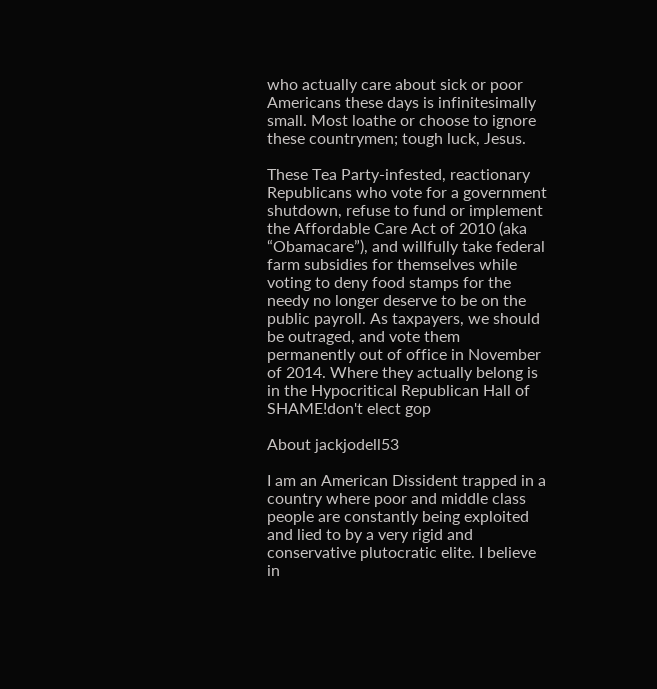who actually care about sick or poor Americans these days is infinitesimally small. Most loathe or choose to ignore these countrymen; tough luck, Jesus.

These Tea Party-infested, reactionary Republicans who vote for a government shutdown, refuse to fund or implement the Affordable Care Act of 2010 (aka “Obamacare”), and willfully take federal farm subsidies for themselves while voting to deny food stamps for the needy no longer deserve to be on the public payroll. As taxpayers, we should be outraged, and vote them permanently out of office in November of 2014. Where they actually belong is in the Hypocritical Republican Hall of SHAME!don't elect gop

About jackjodell53

I am an American Dissident trapped in a country where poor and middle class people are constantly being exploited and lied to by a very rigid and conservative plutocratic elite. I believe in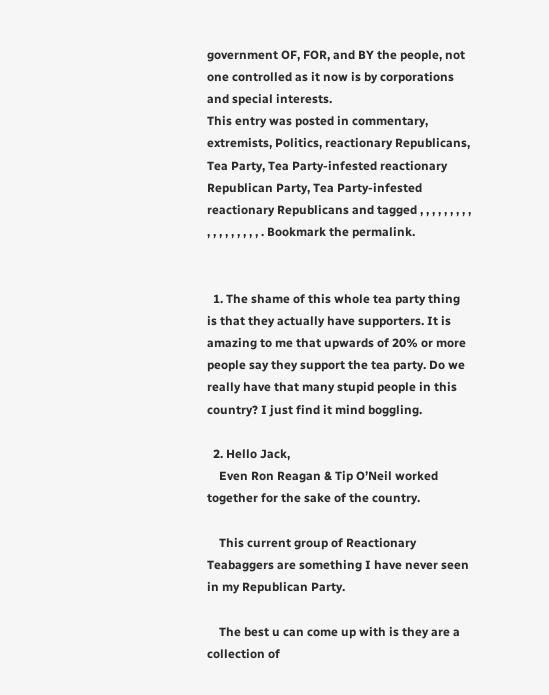government OF, FOR, and BY the people, not one controlled as it now is by corporations and special interests.
This entry was posted in commentary, extremists, Politics, reactionary Republicans, Tea Party, Tea Party-infested reactionary Republican Party, Tea Party-infested reactionary Republicans and tagged , , , , , , , , , , , , , , , , , , . Bookmark the permalink.


  1. The shame of this whole tea party thing is that they actually have supporters. It is amazing to me that upwards of 20% or more people say they support the tea party. Do we really have that many stupid people in this country? I just find it mind boggling.

  2. Hello Jack,
    Even Ron Reagan & Tip O’Neil worked together for the sake of the country.

    This current group of Reactionary Teabaggers are something I have never seen in my Republican Party.

    The best u can come up with is they are a collection of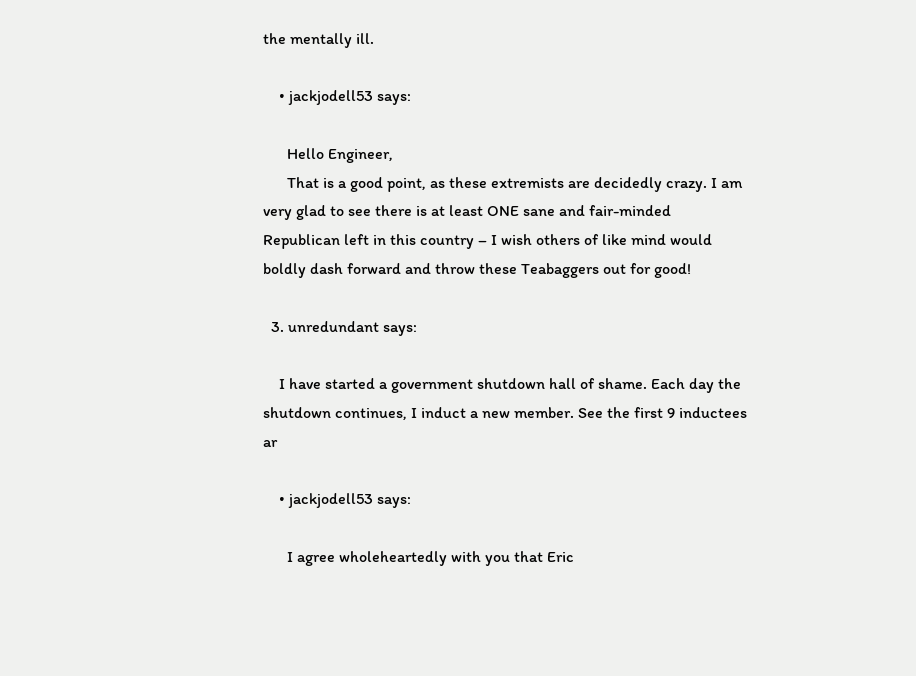the mentally ill.

    • jackjodell53 says:

      Hello Engineer,
      That is a good point, as these extremists are decidedly crazy. I am very glad to see there is at least ONE sane and fair-minded Republican left in this country – I wish others of like mind would boldly dash forward and throw these Teabaggers out for good!

  3. unredundant says:

    I have started a government shutdown hall of shame. Each day the shutdown continues, I induct a new member. See the first 9 inductees ar

    • jackjodell53 says:

      I agree wholeheartedly with you that Eric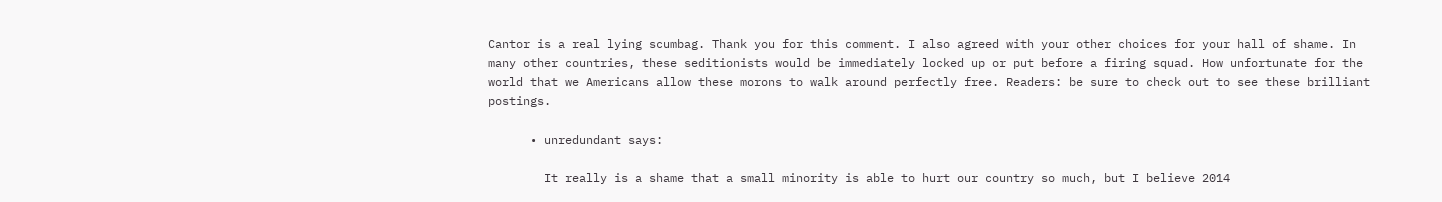Cantor is a real lying scumbag. Thank you for this comment. I also agreed with your other choices for your hall of shame. In many other countries, these seditionists would be immediately locked up or put before a firing squad. How unfortunate for the world that we Americans allow these morons to walk around perfectly free. Readers: be sure to check out to see these brilliant postings.

      • unredundant says:

        It really is a shame that a small minority is able to hurt our country so much, but I believe 2014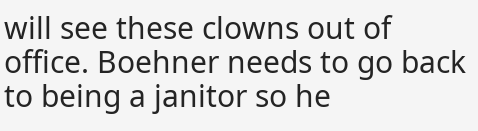will see these clowns out of office. Boehner needs to go back to being a janitor so he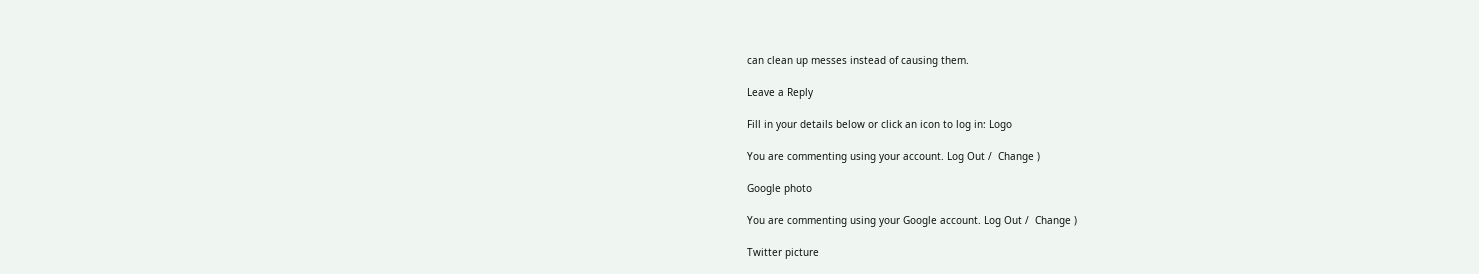can clean up messes instead of causing them.

Leave a Reply

Fill in your details below or click an icon to log in: Logo

You are commenting using your account. Log Out /  Change )

Google photo

You are commenting using your Google account. Log Out /  Change )

Twitter picture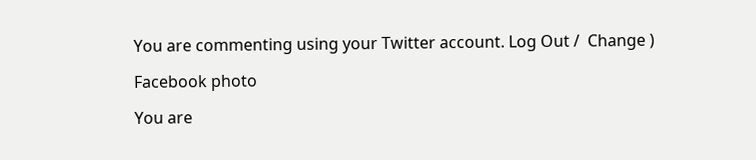You are commenting using your Twitter account. Log Out /  Change )

Facebook photo

You are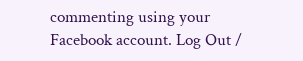commenting using your Facebook account. Log Out /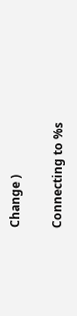Change )

Connecting to %s